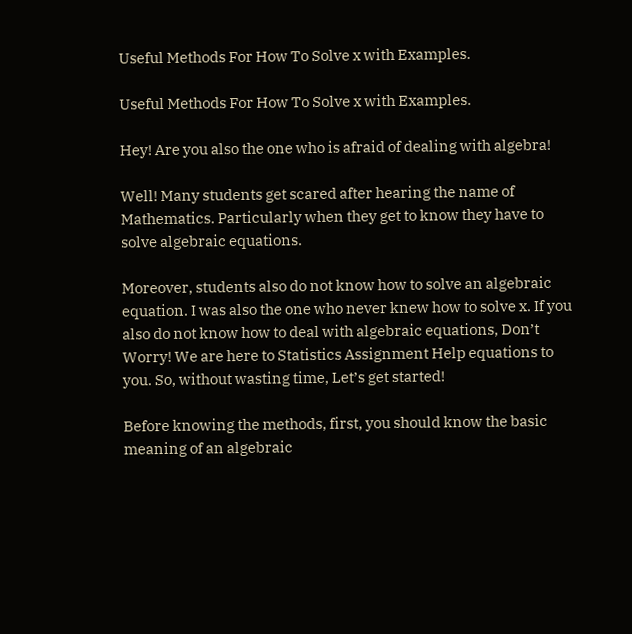Useful Methods For How To Solve x with Examples.

Useful Methods For How To Solve x with Examples.

Hey! Are you also the one who is afraid of dealing with algebra!

Well! Many students get scared after hearing the name of Mathematics. Particularly when they get to know they have to solve algebraic equations.

Moreover, students also do not know how to solve an algebraic equation. I was also the one who never knew how to solve x. If you also do not know how to deal with algebraic equations, Don’t Worry! We are here to Statistics Assignment Help equations to you. So, without wasting time, Let’s get started!

Before knowing the methods, first, you should know the basic meaning of an algebraic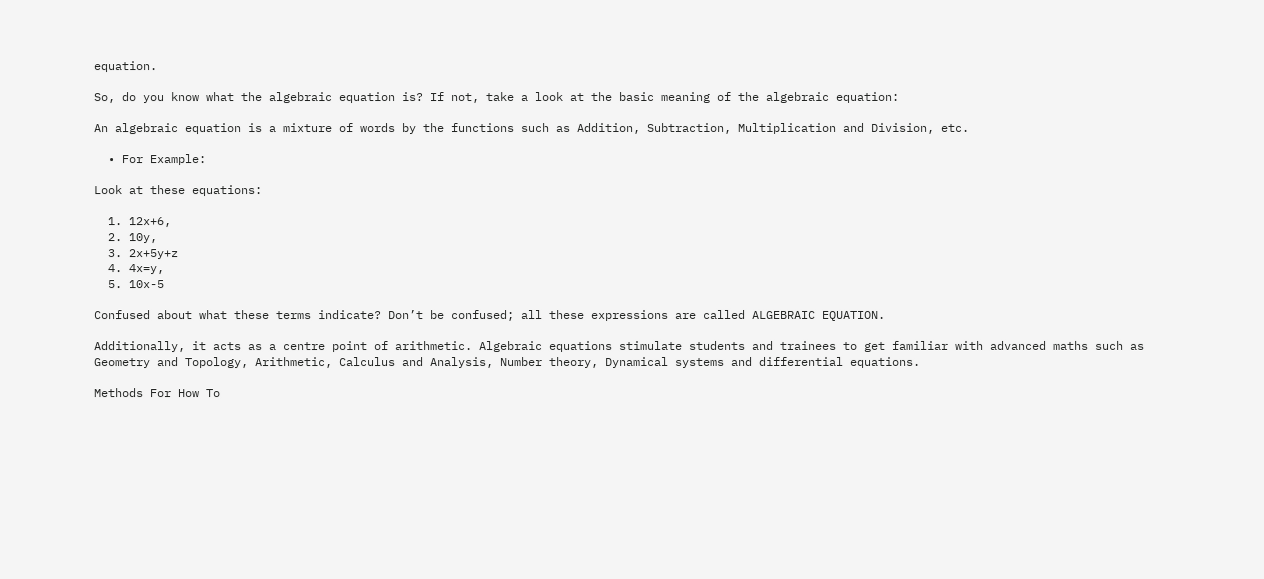equation.

So, do you know what the algebraic equation is? If not, take a look at the basic meaning of the algebraic equation:

An algebraic equation is a mixture of words by the functions such as Addition, Subtraction, Multiplication and Division, etc.

  • For Example:

Look at these equations:

  1. 12x+6,
  2. 10y,
  3. 2x+5y+z
  4. 4x=y,
  5. 10x-5

Confused about what these terms indicate? Don’t be confused; all these expressions are called ALGEBRAIC EQUATION.

Additionally, it acts as a centre point of arithmetic. Algebraic equations stimulate students and trainees to get familiar with advanced maths such as Geometry and Topology, Arithmetic, Calculus and Analysis, Number theory, Dynamical systems and differential equations.

Methods For How To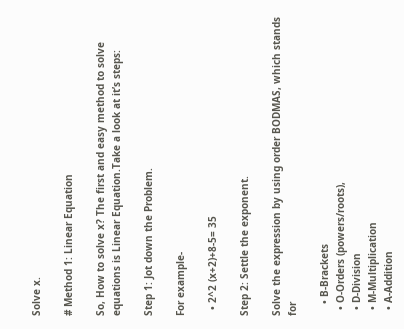Solve x.

# Method 1: Linear Equation

So, How to solve x? The first and easy method to solve equations is Linear Equation.Take a look at it’s steps:

Step 1: Jot down the Problem.

For example-

  • 2^2 (x+2)+8-5= 35

Step 2: Settle the exponent.

Solve the expression by using order BODMAS, which stands for

    • B-Brackets
  • O-Orders (powers/roots),
  • D-Division
  • M-Multiplication
  • A-Addition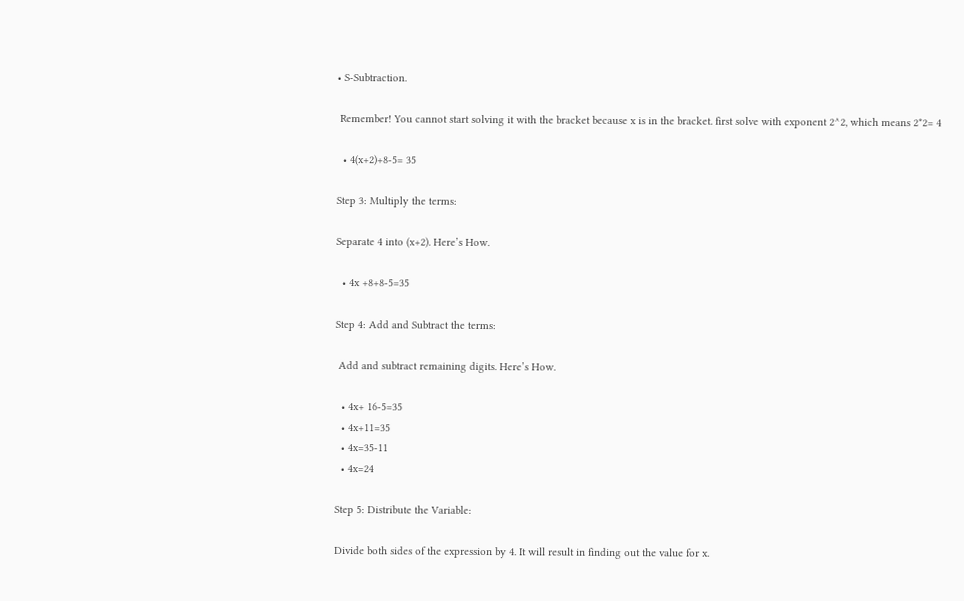• S-Subtraction.

 Remember! You cannot start solving it with the bracket because x is in the bracket. first solve with exponent 2^2, which means 2*2= 4

  • 4(x+2)+8-5= 35

Step 3: Multiply the terms:

Separate 4 into (x+2). Here’s How.

  • 4x +8+8-5=35

Step 4: Add and Subtract the terms:

 Add and subtract remaining digits. Here’s How.

  • 4x+ 16-5=35
  • 4x+11=35
  • 4x=35-11
  • 4x=24

Step 5: Distribute the Variable:

Divide both sides of the expression by 4. It will result in finding out the value for x.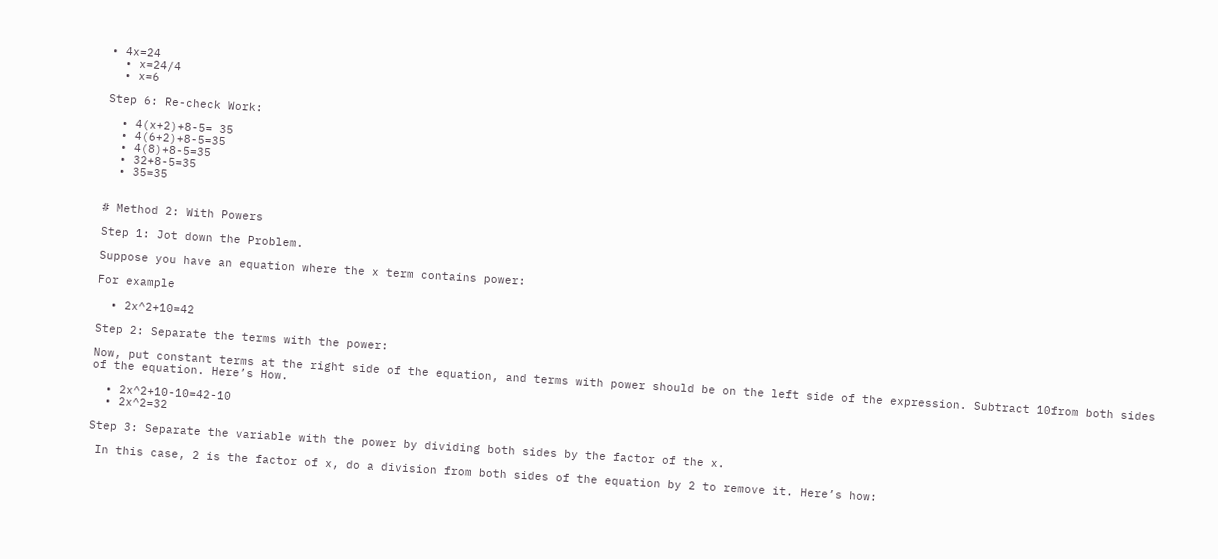• 4x=24
  • x=24/4
  • x=6

Step 6: Re-check Work:

  • 4(x+2)+8-5= 35
  • 4(6+2)+8-5=35
  • 4(8)+8-5=35
  • 32+8-5=35
  • 35=35


# Method 2: With Powers

Step 1: Jot down the Problem.

Suppose you have an equation where the x term contains power:

For example

  • 2x^2+10=42

Step 2: Separate the terms with the power:

Now, put constant terms at the right side of the equation, and terms with power should be on the left side of the expression. Subtract 10from both sides of the equation. Here’s How.

  • 2x^2+10-10=42-10
  • 2x^2=32

Step 3: Separate the variable with the power by dividing both sides by the factor of the x.

 In this case, 2 is the factor of x, do a division from both sides of the equation by 2 to remove it. Here’s how: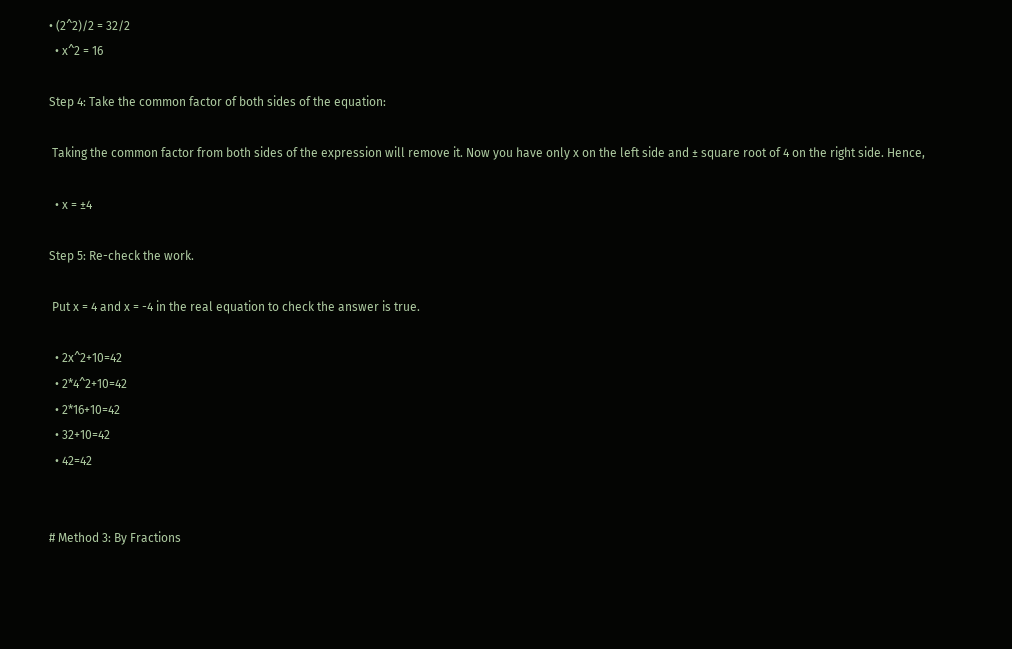• (2^2)/2 = 32/2
  • x^2 = 16

Step 4: Take the common factor of both sides of the equation:

 Taking the common factor from both sides of the expression will remove it. Now you have only x on the left side and ± square root of 4 on the right side. Hence,

  • x = ±4

Step 5: Re-check the work.

 Put x = 4 and x = -4 in the real equation to check the answer is true.

  • 2x^2+10=42
  • 2*4^2+10=42
  • 2*16+10=42
  • 32+10=42
  • 42=42


# Method 3: By Fractions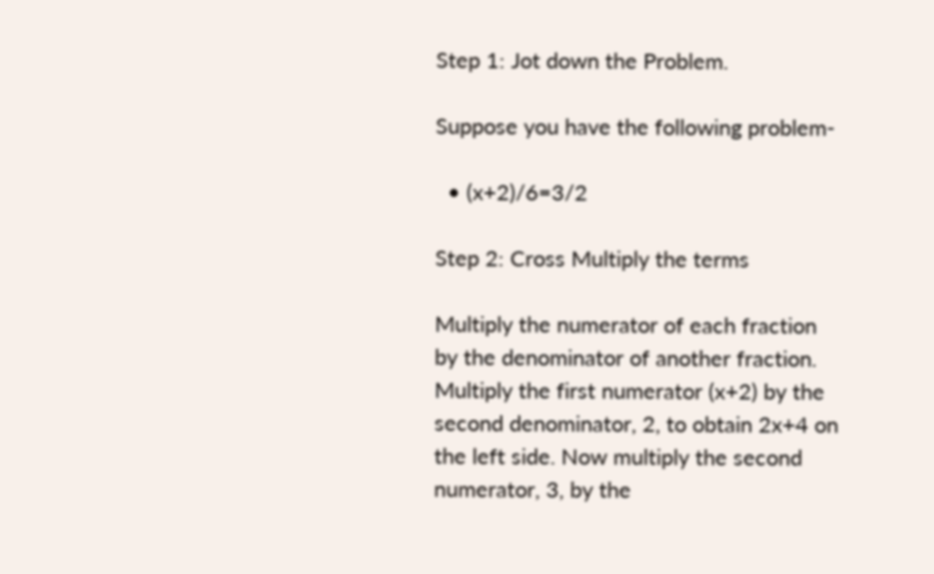Step 1: Jot down the Problem.

Suppose you have the following problem-

  • (x+2)/6=3/2

Step 2: Cross Multiply the terms

Multiply the numerator of each fraction by the denominator of another fraction. Multiply the first numerator (x+2) by the second denominator, 2, to obtain 2x+4 on the left side. Now multiply the second numerator, 3, by the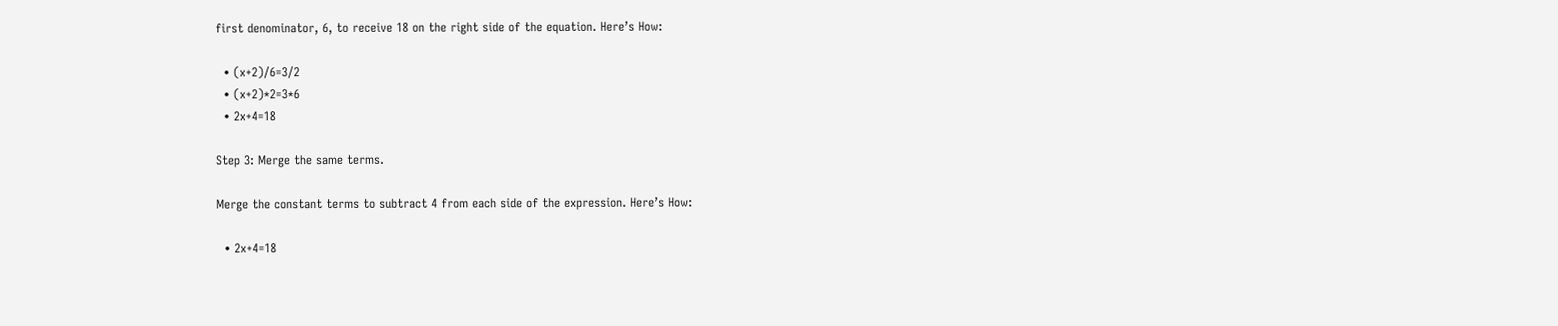first denominator, 6, to receive 18 on the right side of the equation. Here’s How:

  • (x+2)/6=3/2
  • (x+2)*2=3*6
  • 2x+4=18

Step 3: Merge the same terms.

Merge the constant terms to subtract 4 from each side of the expression. Here’s How:

  • 2x+4=18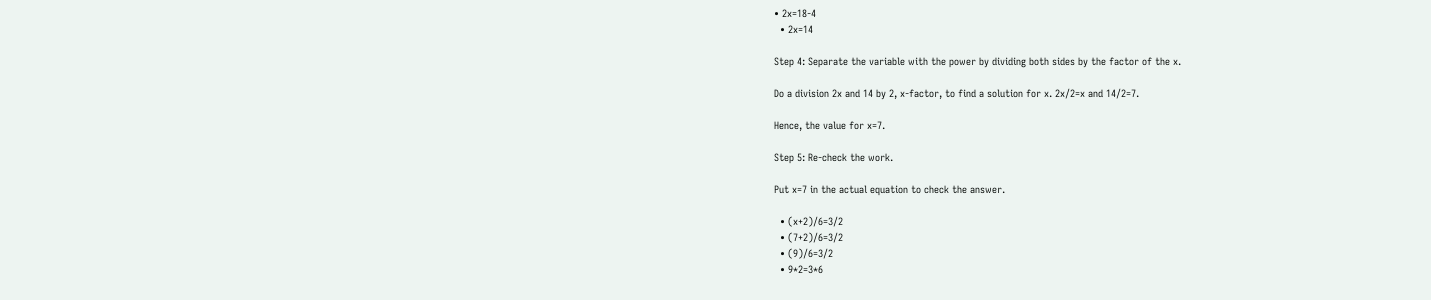• 2x=18-4
  • 2x=14

Step 4: Separate the variable with the power by dividing both sides by the factor of the x.

Do a division 2x and 14 by 2, x-factor, to find a solution for x. 2x/2=x and 14/2=7.

Hence, the value for x=7.

Step 5: Re-check the work.

Put x=7 in the actual equation to check the answer.

  • (x+2)/6=3/2
  • (7+2)/6=3/2
  • (9)/6=3/2
  • 9*2=3*6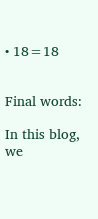• 18=18


Final words:

In this blog, we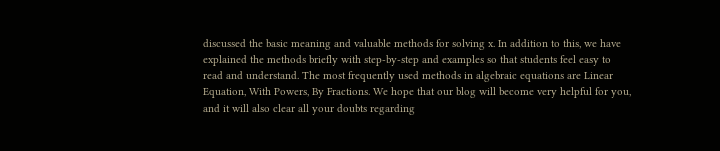discussed the basic meaning and valuable methods for solving x. In addition to this, we have explained the methods briefly with step-by-step and examples so that students feel easy to read and understand. The most frequently used methods in algebraic equations are Linear Equation, With Powers, By Fractions. We hope that our blog will become very helpful for you, and it will also clear all your doubts regarding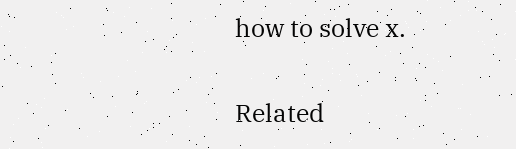how to solve x.

Related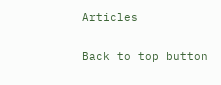Articles

Back to top button